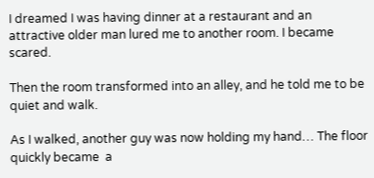I dreamed I was having dinner at a restaurant and an attractive older man lured me to another room. I became scared.

Then the room transformed into an alley, and he told me to be quiet and walk.

As I walked, another guy was now holding my hand… The floor quickly became  a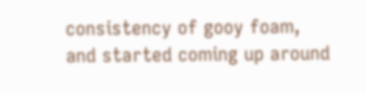consistency of gooy foam,  and started coming up around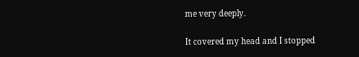me very deeply.

It covered my head and I stopped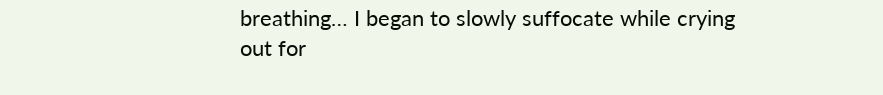breathing… I began to slowly suffocate while crying out for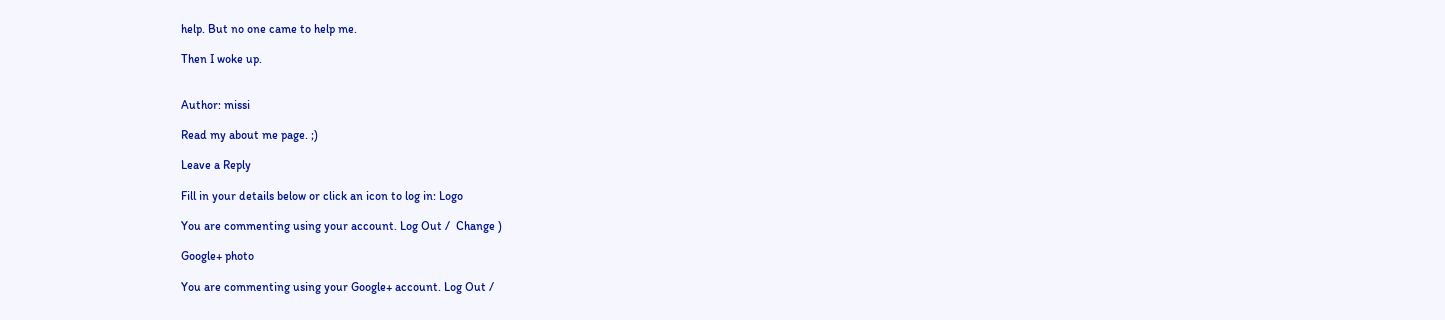help. But no one came to help me.

Then I woke up.


Author: missi

Read my about me page. ;)

Leave a Reply

Fill in your details below or click an icon to log in: Logo

You are commenting using your account. Log Out /  Change )

Google+ photo

You are commenting using your Google+ account. Log Out /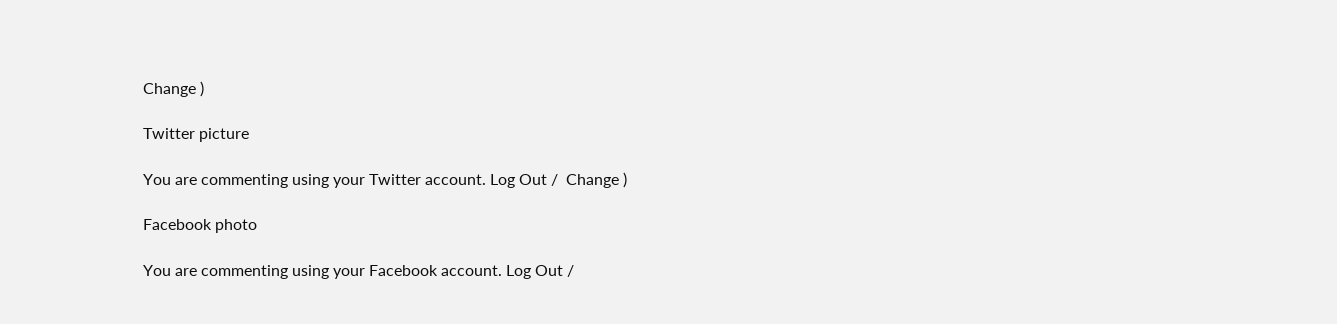Change )

Twitter picture

You are commenting using your Twitter account. Log Out /  Change )

Facebook photo

You are commenting using your Facebook account. Log Out /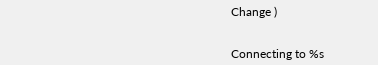Change )


Connecting to %s